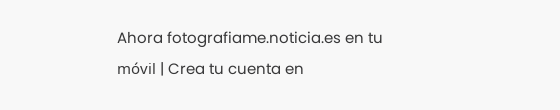Ahora fotografiame.noticia.es en tu móvil | Crea tu cuenta en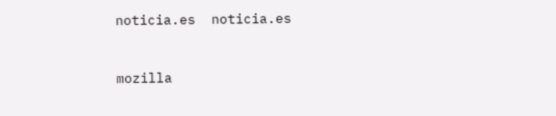noticia.es  noticia.es


mozilla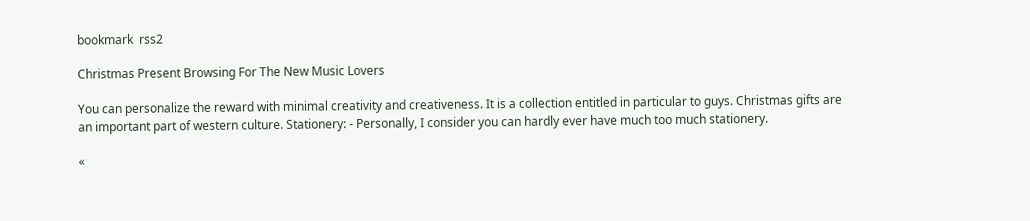bookmark  rss2

Christmas Present Browsing For The New Music Lovers

You can personalize the reward with minimal creativity and creativeness. It is a collection entitled in particular to guys. Christmas gifts are an important part of western culture. Stationery: - Personally, I consider you can hardly ever have much too much stationery.

«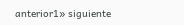anterior1» siguiente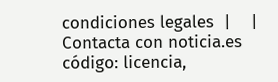condiciones legales  |    |  Contacta con noticia.es
código: licencia,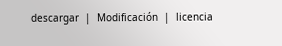descargar  |  Modificación  |  licencia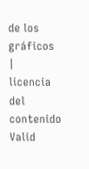de los gráficos   |  licencia del contenido
Valid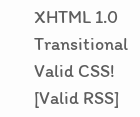XHTML 1.0 Transitional    Valid CSS!   [Valid RSS]